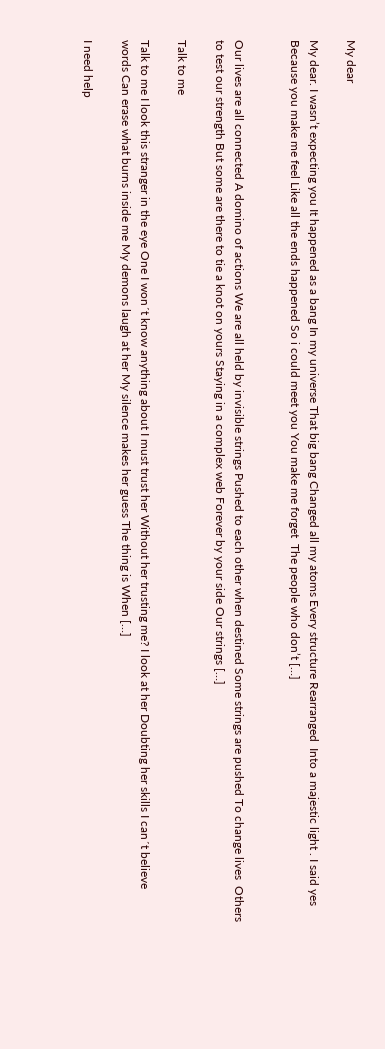My dear

My dear. I wasn’t expecting you It happened as a bang In my universe That big bang Changed all my atoms Every structure Rearranged  Into a majestic light . I said yes Because you make me feel Like all the ends happened So i could meet you You make me forget  The people who don’t […]


Our lives are all connected A domino of actions We are all held by invisible strings Pushed to each other when destined Some strings are pushed To change lives  Others to test our strength But some are there to tie a knot on yours Staying in a complex web Forever by your side Our strings […]

Talk to me

Talk to me I look this stranger in the eye One I won´t know anything about I must trust her Without her trusting me? I look at her Doubting her skills I can´t believe words Can erase what burns inside me My demons laugh at her My silence makes her guess The thing is When […]

I need help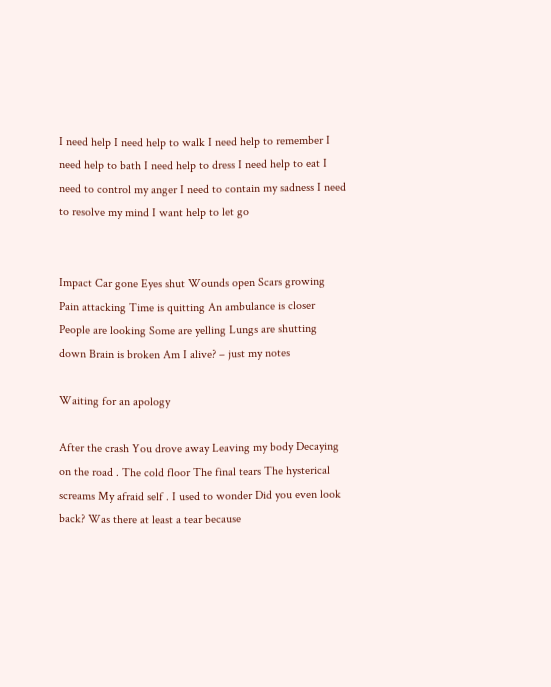I need help I need help to walk I need help to remember I need help to bath I need help to dress I need help to eat I need to control my anger I need to contain my sadness I need to resolve my mind I want help to let go


Impact Car gone Eyes shut Wounds open Scars growing Pain attacking Time is quitting An ambulance is closer People are looking Some are yelling Lungs are shutting down Brain is broken Am I alive? – just my notes

Waiting for an apology

After the crash You drove away Leaving my body Decaying on the road . The cold floor The final tears The hysterical screams My afraid self . I used to wonder Did you even look back? Was there at least a tear because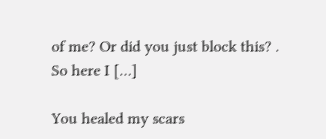of me? Or did you just block this? . So here I […]

You healed my scars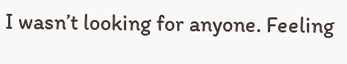I wasn’t looking for anyone. Feeling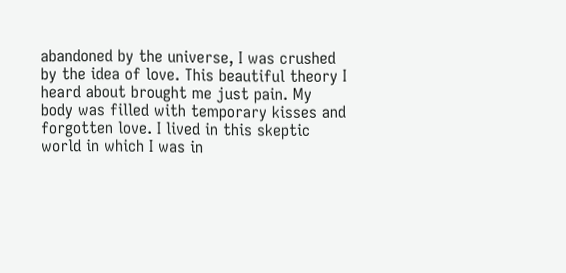abandoned by the universe, I was crushed by the idea of love. This beautiful theory I heard about brought me just pain. My body was filled with temporary kisses and forgotten love. I lived in this skeptic world in which I was in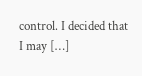control. I decided that I may […]